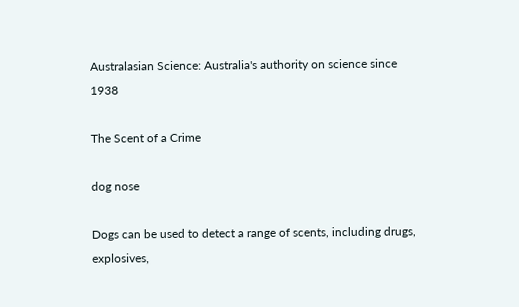Australasian Science: Australia's authority on science since 1938

The Scent of a Crime

dog nose

Dogs can be used to detect a range of scents, including drugs, explosives,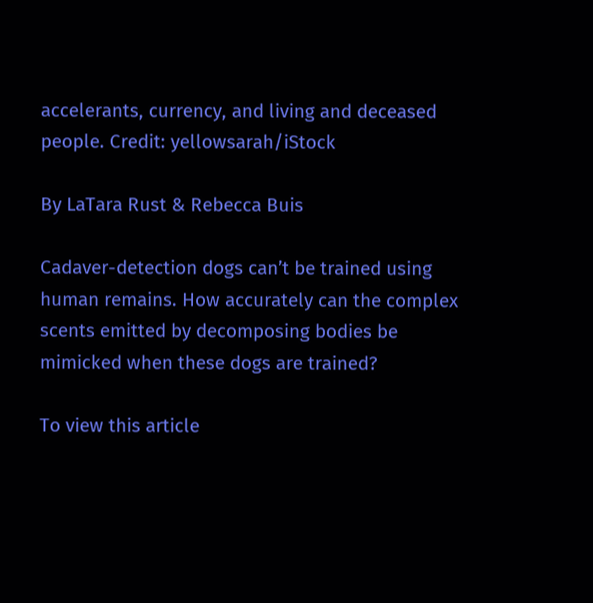accelerants, currency, and living and deceased people. Credit: yellowsarah/iStock

By LaTara Rust & Rebecca Buis

Cadaver-detection dogs can’t be trained using human remains. How accurately can the complex scents emitted by decomposing bodies be mimicked when these dogs are trained?

To view this article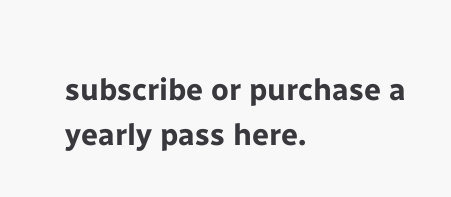subscribe or purchase a yearly pass here.